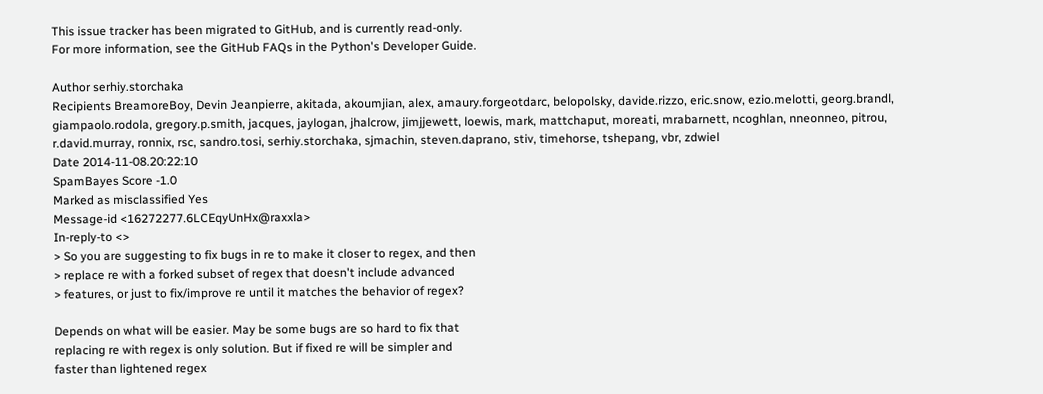This issue tracker has been migrated to GitHub, and is currently read-only.
For more information, see the GitHub FAQs in the Python's Developer Guide.

Author serhiy.storchaka
Recipients BreamoreBoy, Devin Jeanpierre, akitada, akoumjian, alex, amaury.forgeotdarc, belopolsky, davide.rizzo, eric.snow, ezio.melotti, georg.brandl, giampaolo.rodola, gregory.p.smith, jacques, jaylogan, jhalcrow, jimjjewett, loewis, mark, mattchaput, moreati, mrabarnett, ncoghlan, nneonneo, pitrou, r.david.murray, ronnix, rsc, sandro.tosi, serhiy.storchaka, sjmachin, steven.daprano, stiv, timehorse, tshepang, vbr, zdwiel
Date 2014-11-08.20:22:10
SpamBayes Score -1.0
Marked as misclassified Yes
Message-id <16272277.6LCEqyUnHx@raxxla>
In-reply-to <>
> So you are suggesting to fix bugs in re to make it closer to regex, and then
> replace re with a forked subset of regex that doesn't include advanced
> features, or just to fix/improve re until it matches the behavior of regex?

Depends on what will be easier. May be some bugs are so hard to fix that
replacing re with regex is only solution. But if fixed re will be simpler and
faster than lightened regex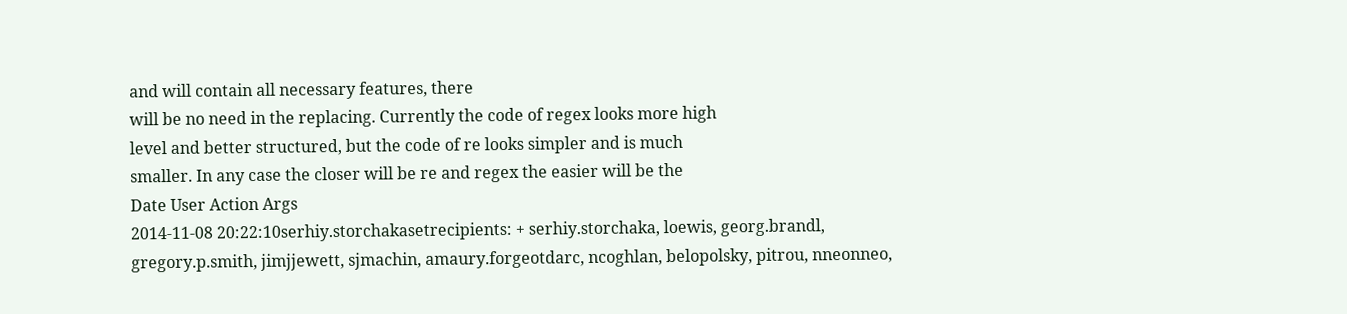and will contain all necessary features, there
will be no need in the replacing. Currently the code of regex looks more high
level and better structured, but the code of re looks simpler and is much
smaller. In any case the closer will be re and regex the easier will be the
Date User Action Args
2014-11-08 20:22:10serhiy.storchakasetrecipients: + serhiy.storchaka, loewis, georg.brandl, gregory.p.smith, jimjjewett, sjmachin, amaury.forgeotdarc, ncoghlan, belopolsky, pitrou, nneonneo,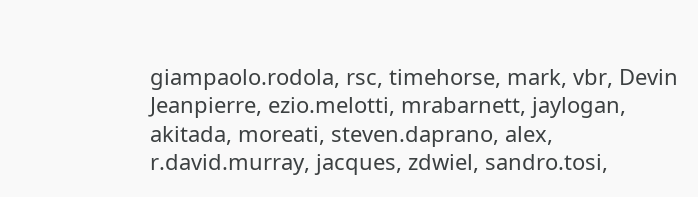giampaolo.rodola, rsc, timehorse, mark, vbr, Devin Jeanpierre, ezio.melotti, mrabarnett, jaylogan, akitada, moreati, steven.daprano, alex, r.david.murray, jacques, zdwiel, sandro.tosi,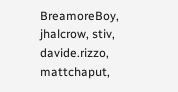BreamoreBoy, jhalcrow, stiv, davide.rizzo, mattchaput,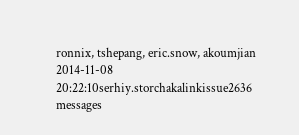ronnix, tshepang, eric.snow, akoumjian
2014-11-08 20:22:10serhiy.storchakalinkissue2636 messages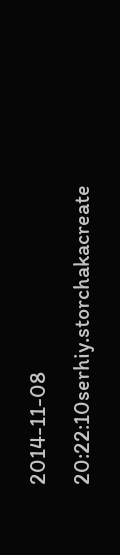2014-11-08 20:22:10serhiy.storchakacreate